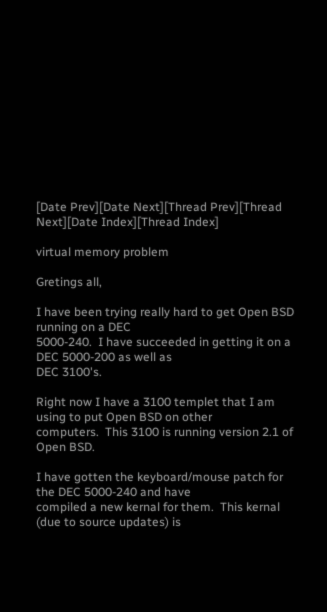[Date Prev][Date Next][Thread Prev][Thread Next][Date Index][Thread Index]

virtual memory problem

Gretings all,

I have been trying really hard to get Open BSD running on a DEC
5000-240.  I have succeeded in getting it on a DEC 5000-200 as well as
DEC 3100's.

Right now I have a 3100 templet that I am using to put Open BSD on other
computers.  This 3100 is running version 2.1 of Open BSD.

I have gotten the keyboard/mouse patch for the DEC 5000-240 and have
compiled a new kernal for them.  This kernal (due to source updates) is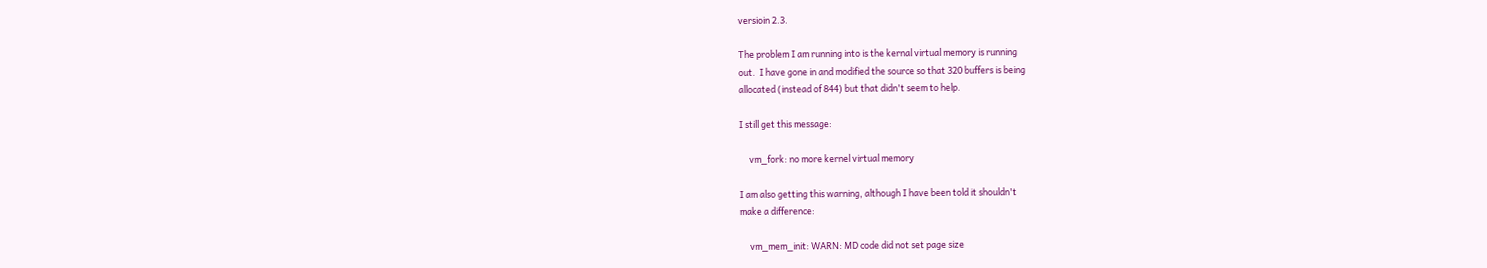versioin 2.3.

The problem I am running into is the kernal virtual memory is running
out.  I have gone in and modified the source so that 320 buffers is being
allocated (instead of 844) but that didn't seem to help.

I still get this message:

     vm_fork: no more kernel virtual memory

I am also getting this warning, although I have been told it shouldn't
make a difference:

     vm_mem_init: WARN: MD code did not set page size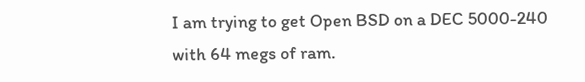I am trying to get Open BSD on a DEC 5000-240 with 64 megs of ram.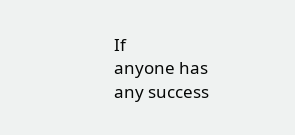If
anyone has any success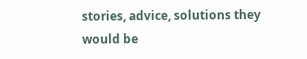stories, advice, solutions they would be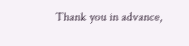Thank you in advance,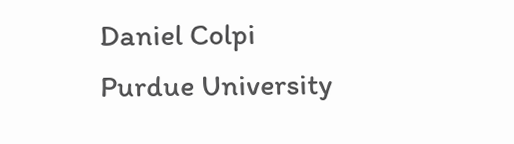Daniel Colpi
Purdue University